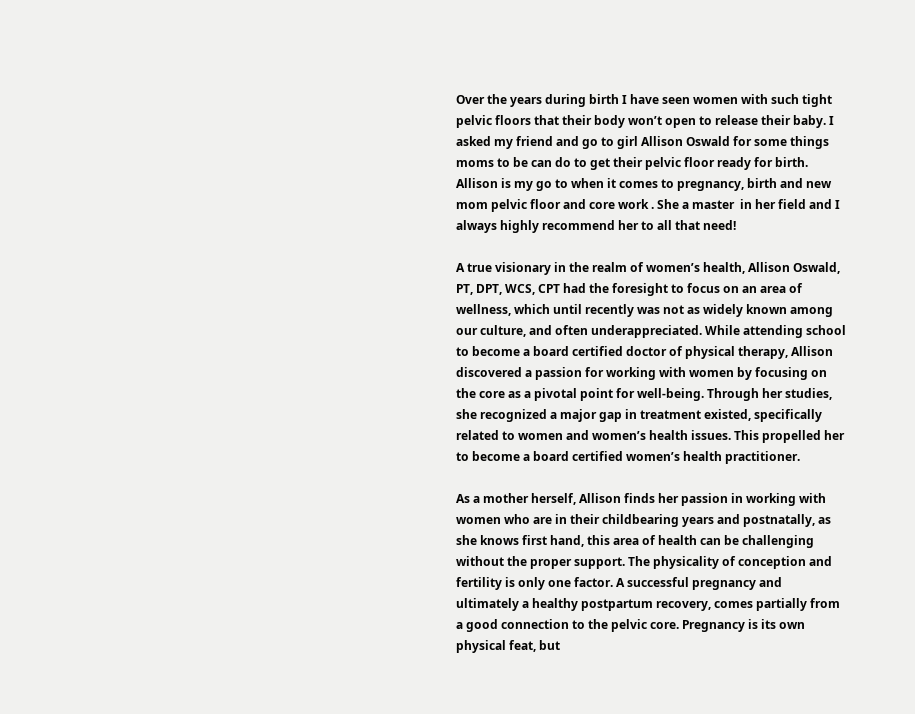Over the years during birth I have seen women with such tight pelvic floors that their body won’t open to release their baby. I asked my friend and go to girl Allison Oswald for some things moms to be can do to get their pelvic floor ready for birth. Allison is my go to when it comes to pregnancy, birth and new mom pelvic floor and core work . She a master  in her field and I always highly recommend her to all that need!

A true visionary in the realm of women’s health, Allison Oswald, PT, DPT, WCS, CPT had the foresight to focus on an area of wellness, which until recently was not as widely known among our culture, and often underappreciated. While attending school to become a board certified doctor of physical therapy, Allison discovered a passion for working with women by focusing on the core as a pivotal point for well-being. Through her studies, she recognized a major gap in treatment existed, specifically related to women and women’s health issues. This propelled her to become a board certified women’s health practitioner.

As a mother herself, Allison finds her passion in working with women who are in their childbearing years and postnatally, as she knows first hand, this area of health can be challenging without the proper support. The physicality of conception and fertility is only one factor. A successful pregnancy and ultimately a healthy postpartum recovery, comes partially from a good connection to the pelvic core. Pregnancy is its own physical feat, but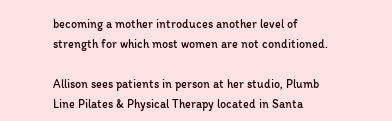becoming a mother introduces another level of strength for which most women are not conditioned.

Allison sees patients in person at her studio, Plumb Line Pilates & Physical Therapy located in Santa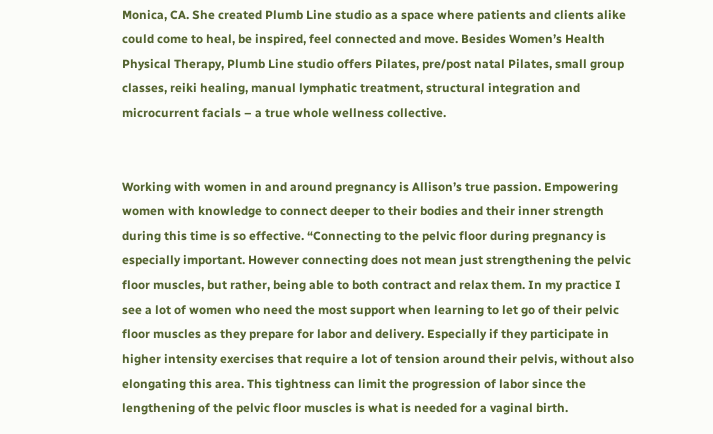Monica, CA. She created Plumb Line studio as a space where patients and clients alike could come to heal, be inspired, feel connected and move. Besides Women’s Health Physical Therapy, Plumb Line studio offers Pilates, pre/post natal Pilates, small group classes, reiki healing, manual lymphatic treatment, structural integration and microcurrent facials – a true whole wellness collective.


Working with women in and around pregnancy is Allison’s true passion. Empowering women with knowledge to connect deeper to their bodies and their inner strength during this time is so effective. “Connecting to the pelvic floor during pregnancy is especially important. However connecting does not mean just strengthening the pelvic floor muscles, but rather, being able to both contract and relax them. In my practice I see a lot of women who need the most support when learning to let go of their pelvic floor muscles as they prepare for labor and delivery. Especially if they participate in higher intensity exercises that require a lot of tension around their pelvis, without also elongating this area. This tightness can limit the progression of labor since the lengthening of the pelvic floor muscles is what is needed for a vaginal birth.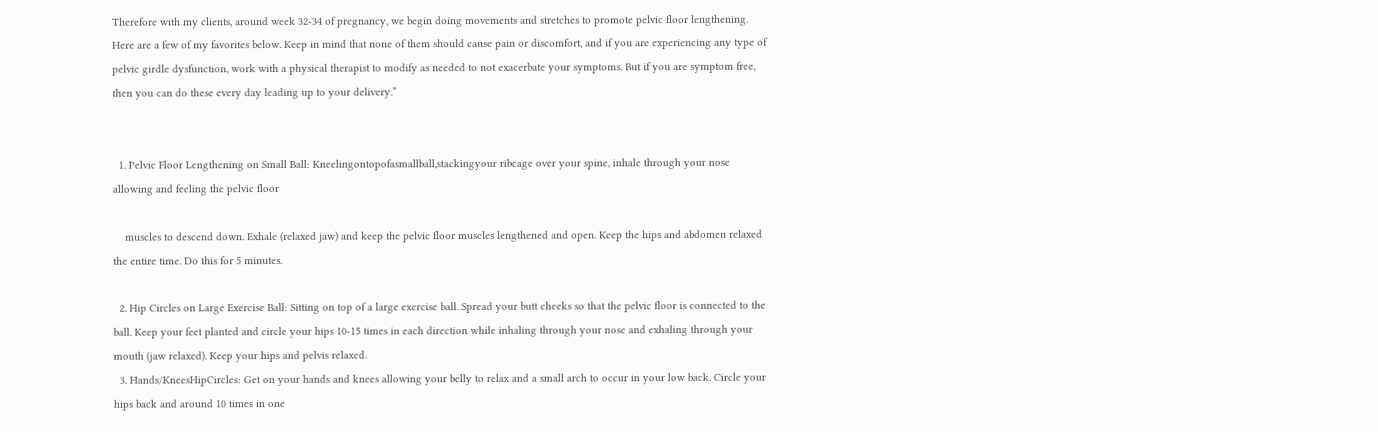Therefore with my clients, around week 32-34 of pregnancy, we begin doing movements and stretches to promote pelvic floor lengthening. Here are a few of my favorites below. Keep in mind that none of them should cause pain or discomfort, and if you are experiencing any type of pelvic girdle dysfunction, work with a physical therapist to modify as needed to not exacerbate your symptoms. But if you are symptom free, then you can do these every day leading up to your delivery.”


  1. Pelvic Floor Lengthening on Small Ball: Kneelingontopofasmallball,stackingyour ribcage over your spine, inhale through your nose allowing and feeling the pelvic floor

    muscles to descend down. Exhale (relaxed jaw) and keep the pelvic floor muscles lengthened and open. Keep the hips and abdomen relaxed the entire time. Do this for 5 minutes.

  2. Hip Circles on Large Exercise Ball: Sitting on top of a large exercise ball. Spread your butt cheeks so that the pelvic floor is connected to the ball. Keep your feet planted and circle your hips 10-15 times in each direction while inhaling through your nose and exhaling through your mouth (jaw relaxed). Keep your hips and pelvis relaxed.
  3. Hands/KneesHipCircles: Get on your hands and knees allowing your belly to relax and a small arch to occur in your low back. Circle your hips back and around 10 times in one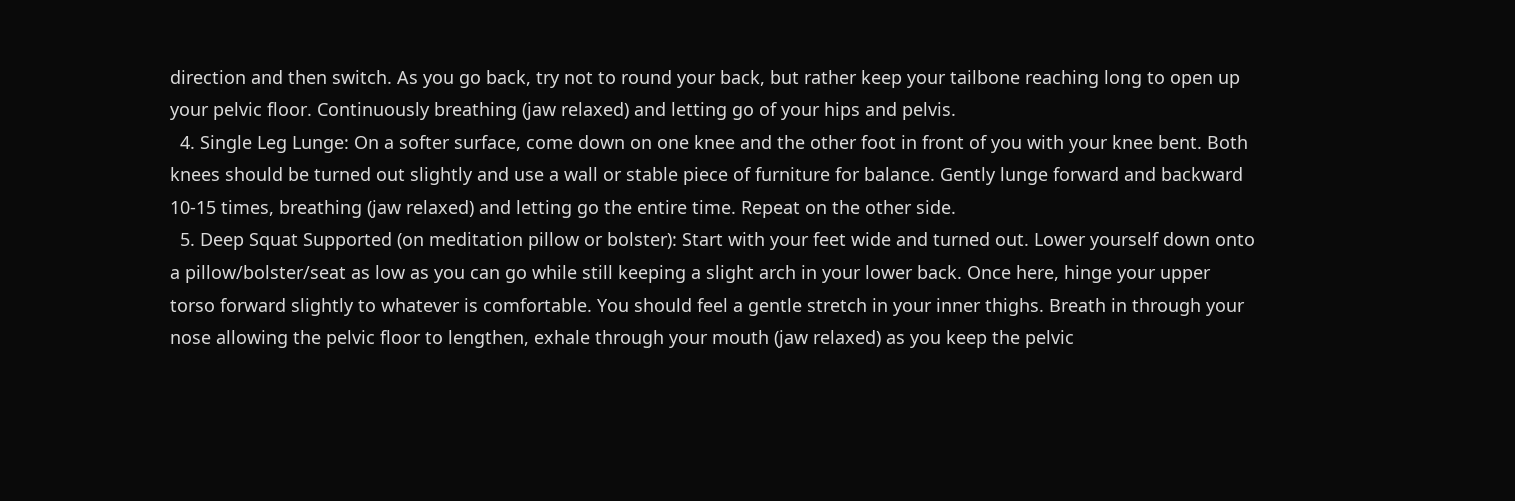direction and then switch. As you go back, try not to round your back, but rather keep your tailbone reaching long to open up your pelvic floor. Continuously breathing (jaw relaxed) and letting go of your hips and pelvis.
  4. Single Leg Lunge: On a softer surface, come down on one knee and the other foot in front of you with your knee bent. Both knees should be turned out slightly and use a wall or stable piece of furniture for balance. Gently lunge forward and backward 10-15 times, breathing (jaw relaxed) and letting go the entire time. Repeat on the other side.
  5. Deep Squat Supported (on meditation pillow or bolster): Start with your feet wide and turned out. Lower yourself down onto a pillow/bolster/seat as low as you can go while still keeping a slight arch in your lower back. Once here, hinge your upper torso forward slightly to whatever is comfortable. You should feel a gentle stretch in your inner thighs. Breath in through your nose allowing the pelvic floor to lengthen, exhale through your mouth (jaw relaxed) as you keep the pelvic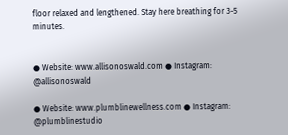floor relaxed and lengthened. Stay here breathing for 3-5 minutes.


● Website: www.allisonoswald.com ● Instagram: @allisonoswald

● Website: www.plumblinewellness.com ● Instagram: @plumblinestudio